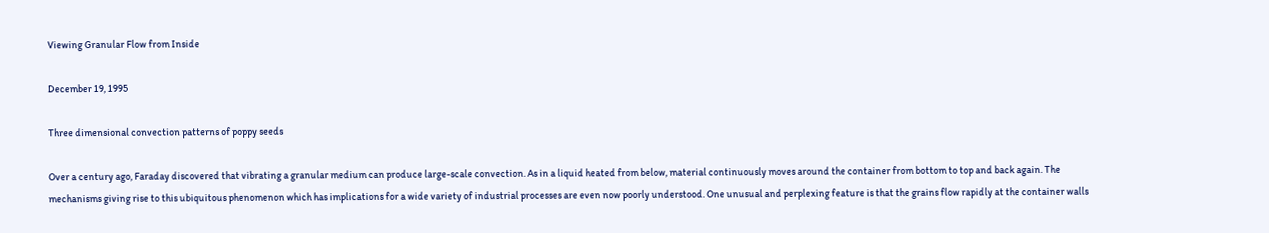Viewing Granular Flow from Inside

December 19, 1995

Three dimensional convection patterns of poppy seeds

Over a century ago, Faraday discovered that vibrating a granular medium can produce large-scale convection. As in a liquid heated from below, material continuously moves around the container from bottom to top and back again. The mechanisms giving rise to this ubiquitous phenomenon which has implications for a wide variety of industrial processes are even now poorly understood. One unusual and perplexing feature is that the grains flow rapidly at the container walls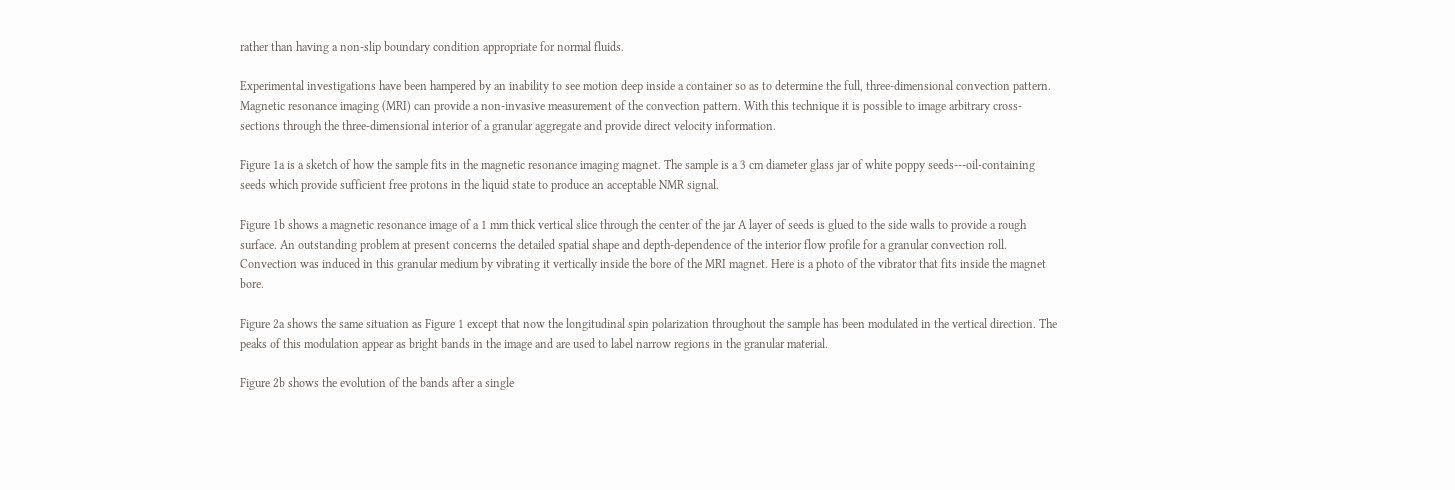rather than having a non-slip boundary condition appropriate for normal fluids.

Experimental investigations have been hampered by an inability to see motion deep inside a container so as to determine the full, three-dimensional convection pattern. Magnetic resonance imaging (MRI) can provide a non-invasive measurement of the convection pattern. With this technique it is possible to image arbitrary cross-sections through the three-dimensional interior of a granular aggregate and provide direct velocity information.

Figure 1a is a sketch of how the sample fits in the magnetic resonance imaging magnet. The sample is a 3 cm diameter glass jar of white poppy seeds---oil-containing seeds which provide sufficient free protons in the liquid state to produce an acceptable NMR signal.

Figure 1b shows a magnetic resonance image of a 1 mm thick vertical slice through the center of the jar A layer of seeds is glued to the side walls to provide a rough surface. An outstanding problem at present concerns the detailed spatial shape and depth-dependence of the interior flow profile for a granular convection roll. Convection was induced in this granular medium by vibrating it vertically inside the bore of the MRI magnet. Here is a photo of the vibrator that fits inside the magnet bore.

Figure 2a shows the same situation as Figure 1 except that now the longitudinal spin polarization throughout the sample has been modulated in the vertical direction. The peaks of this modulation appear as bright bands in the image and are used to label narrow regions in the granular material.

Figure 2b shows the evolution of the bands after a single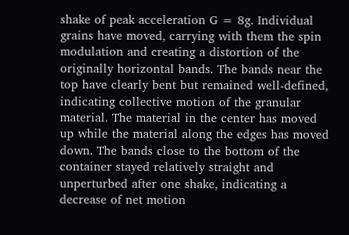shake of peak acceleration G = 8g. Individual grains have moved, carrying with them the spin modulation and creating a distortion of the originally horizontal bands. The bands near the top have clearly bent but remained well-defined, indicating collective motion of the granular material. The material in the center has moved up while the material along the edges has moved down. The bands close to the bottom of the container stayed relatively straight and unperturbed after one shake, indicating a decrease of net motion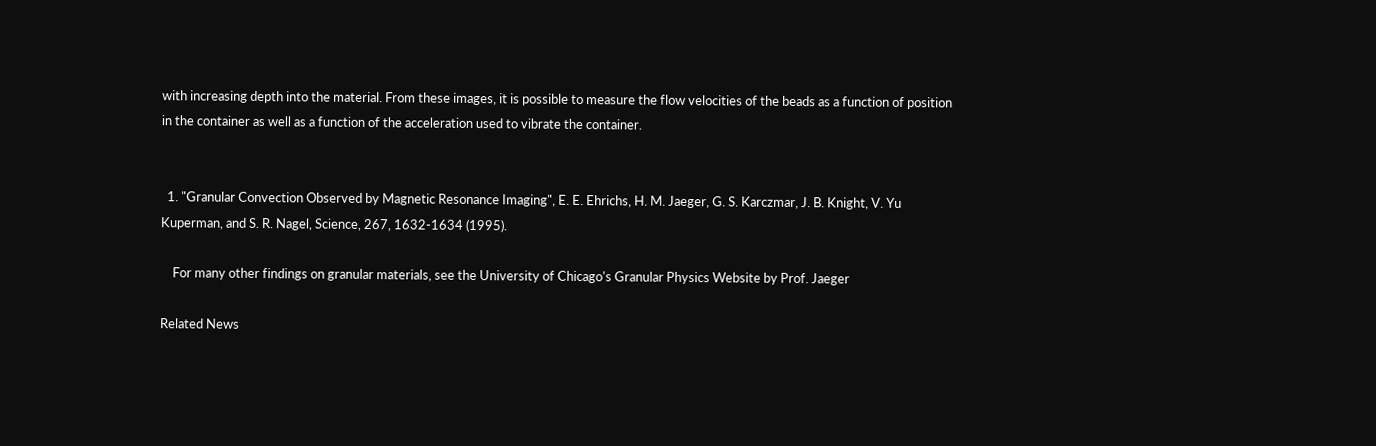with increasing depth into the material. From these images, it is possible to measure the flow velocities of the beads as a function of position in the container as well as a function of the acceleration used to vibrate the container.


  1. "Granular Convection Observed by Magnetic Resonance Imaging", E. E. Ehrichs, H. M. Jaeger, G. S. Karczmar, J. B. Knight, V. Yu Kuperman, and S. R. Nagel, Science, 267, 1632-1634 (1995).

    For many other findings on granular materials, see the University of Chicago's Granular Physics Website by Prof. Jaeger

Related News